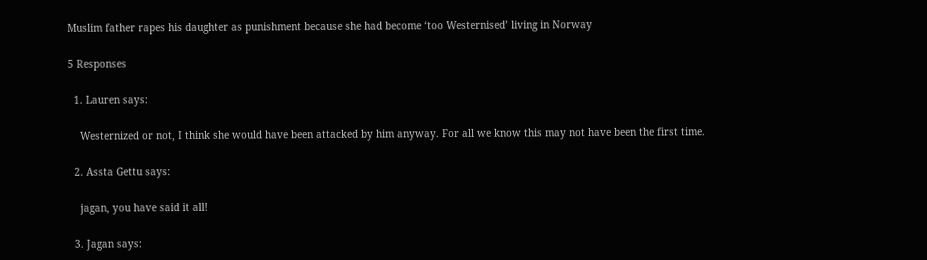Muslim father rapes his daughter as punishment because she had become ‘too Westernised’ living in Norway

5 Responses

  1. Lauren says:

    Westernized or not, I think she would have been attacked by him anyway. For all we know this may not have been the first time.

  2. Assta Gettu says:

    jagan, you have said it all!

  3. Jagan says: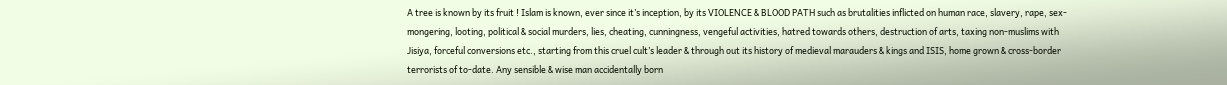A tree is known by its fruit ! Islam is known, ever since it’s inception, by its VIOLENCE & BLOOD PATH such as brutalities inflicted on human race, slavery, rape, sex-mongering, looting, political & social murders, lies, cheating, cunningness, vengeful activities, hatred towards others, destruction of arts, taxing non-muslims with Jisiya, forceful conversions etc., starting from this cruel cult’s leader & through out its history of medieval marauders & kings and ISIS, home grown & cross-border terrorists of to-date. Any sensible & wise man accidentally born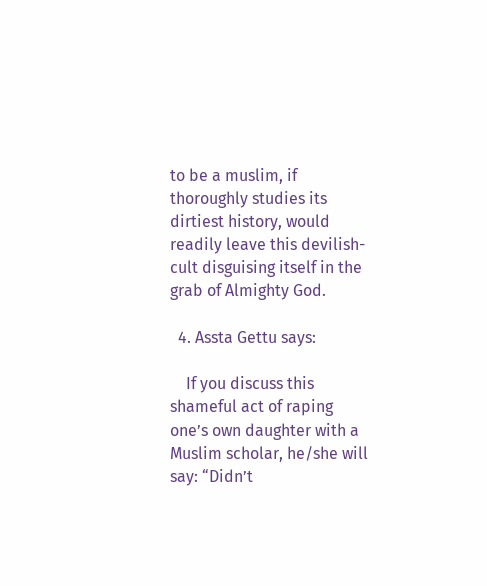to be a muslim, if thoroughly studies its dirtiest history, would readily leave this devilish-cult disguising itself in the grab of Almighty God.

  4. Assta Gettu says:

    If you discuss this shameful act of raping one’s own daughter with a Muslim scholar, he/she will say: “Didn’t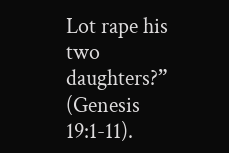Lot rape his two daughters?” (Genesis 19:1-11).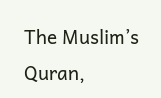The Muslim’s Quran,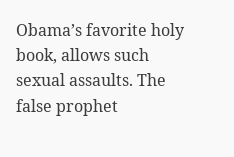Obama’s favorite holy book, allows such sexual assaults. The false prophet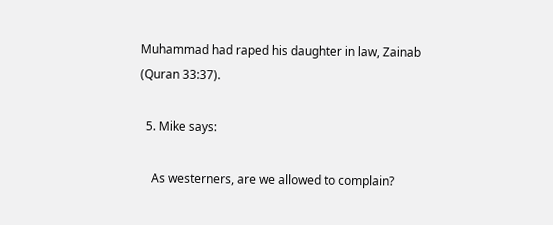Muhammad had raped his daughter in law, Zainab (Quran 33:37).

  5. Mike says:

    As westerners, are we allowed to complain?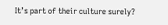It’s part of their culture surely?